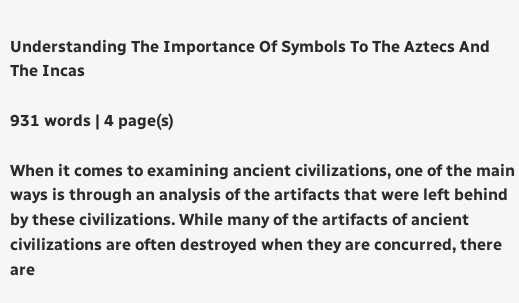Understanding The Importance Of Symbols To The Aztecs And The Incas

931 words | 4 page(s)

When it comes to examining ancient civilizations, one of the main ways is through an analysis of the artifacts that were left behind by these civilizations. While many of the artifacts of ancient civilizations are often destroyed when they are concurred, there are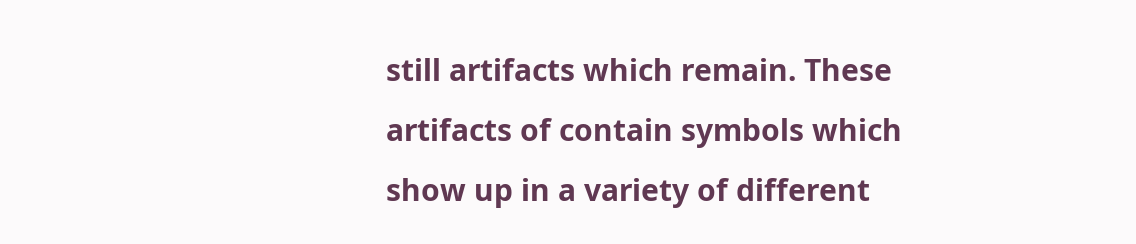still artifacts which remain. These artifacts of contain symbols which show up in a variety of different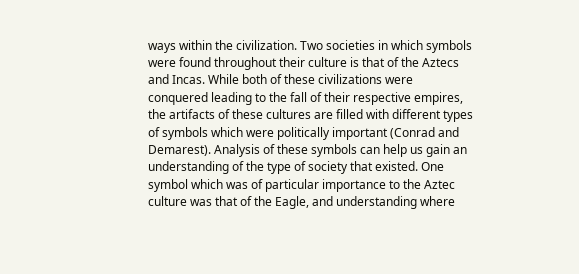ways within the civilization. Two societies in which symbols were found throughout their culture is that of the Aztecs and Incas. While both of these civilizations were conquered leading to the fall of their respective empires, the artifacts of these cultures are filled with different types of symbols which were politically important (Conrad and Demarest). Analysis of these symbols can help us gain an understanding of the type of society that existed. One symbol which was of particular importance to the Aztec culture was that of the Eagle, and understanding where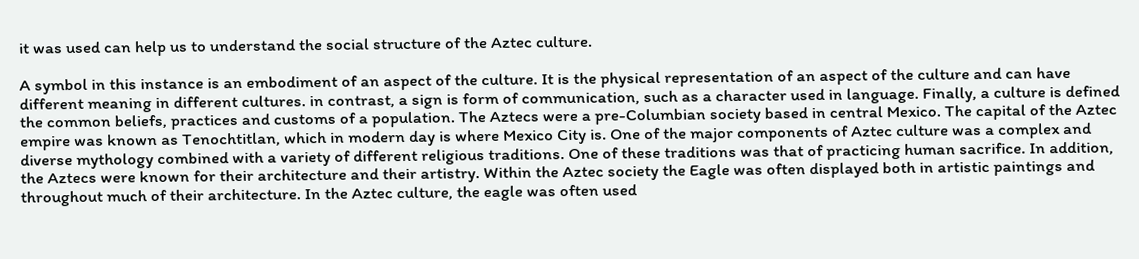it was used can help us to understand the social structure of the Aztec culture.

A symbol in this instance is an embodiment of an aspect of the culture. It is the physical representation of an aspect of the culture and can have different meaning in different cultures. in contrast, a sign is form of communication, such as a character used in language. Finally, a culture is defined the common beliefs, practices and customs of a population. The Aztecs were a pre-Columbian society based in central Mexico. The capital of the Aztec empire was known as Tenochtitlan, which in modern day is where Mexico City is. One of the major components of Aztec culture was a complex and diverse mythology combined with a variety of different religious traditions. One of these traditions was that of practicing human sacrifice. In addition, the Aztecs were known for their architecture and their artistry. Within the Aztec society the Eagle was often displayed both in artistic paintings and throughout much of their architecture. In the Aztec culture, the eagle was often used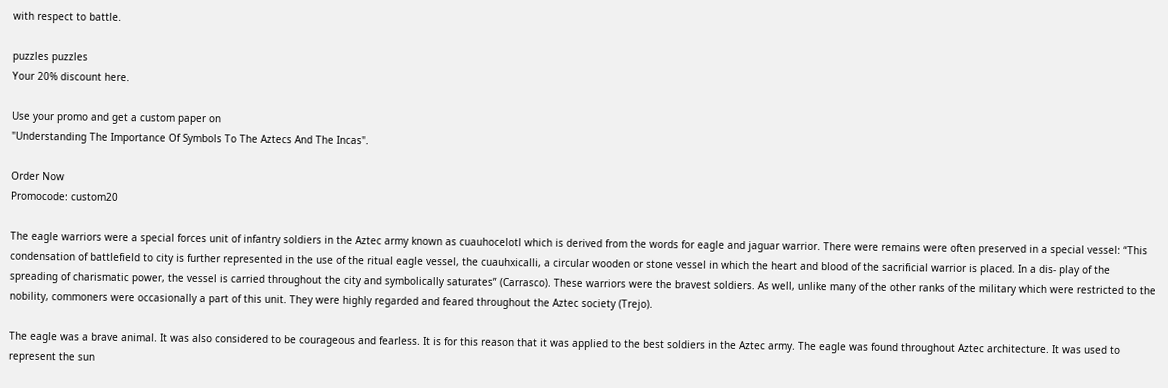with respect to battle.

puzzles puzzles
Your 20% discount here.

Use your promo and get a custom paper on
"Understanding The Importance Of Symbols To The Aztecs And The Incas".

Order Now
Promocode: custom20

The eagle warriors were a special forces unit of infantry soldiers in the Aztec army known as cuauhocelotl which is derived from the words for eagle and jaguar warrior. There were remains were often preserved in a special vessel: “This condensation of battlefield to city is further represented in the use of the ritual eagle vessel, the cuauhxicalli, a circular wooden or stone vessel in which the heart and blood of the sacrificial warrior is placed. In a dis- play of the spreading of charismatic power, the vessel is carried throughout the city and symbolically saturates” (Carrasco). These warriors were the bravest soldiers. As well, unlike many of the other ranks of the military which were restricted to the nobility, commoners were occasionally a part of this unit. They were highly regarded and feared throughout the Aztec society (Trejo).

The eagle was a brave animal. It was also considered to be courageous and fearless. It is for this reason that it was applied to the best soldiers in the Aztec army. The eagle was found throughout Aztec architecture. It was used to represent the sun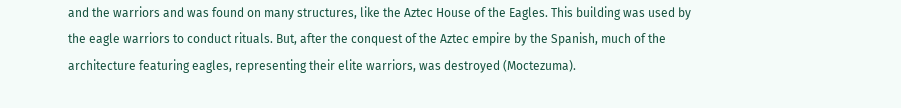and the warriors and was found on many structures, like the Aztec House of the Eagles. This building was used by the eagle warriors to conduct rituals. But, after the conquest of the Aztec empire by the Spanish, much of the architecture featuring eagles, representing their elite warriors, was destroyed (Moctezuma).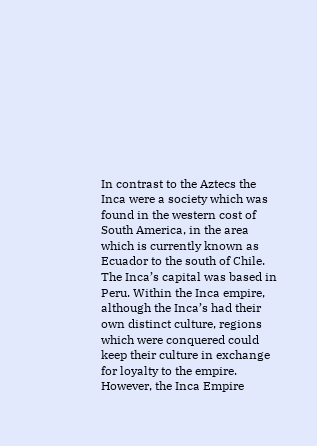In contrast to the Aztecs the Inca were a society which was found in the western cost of South America, in the area which is currently known as Ecuador to the south of Chile. The Inca’s capital was based in Peru. Within the Inca empire, although the Inca’s had their own distinct culture, regions which were conquered could keep their culture in exchange for loyalty to the empire. However, the Inca Empire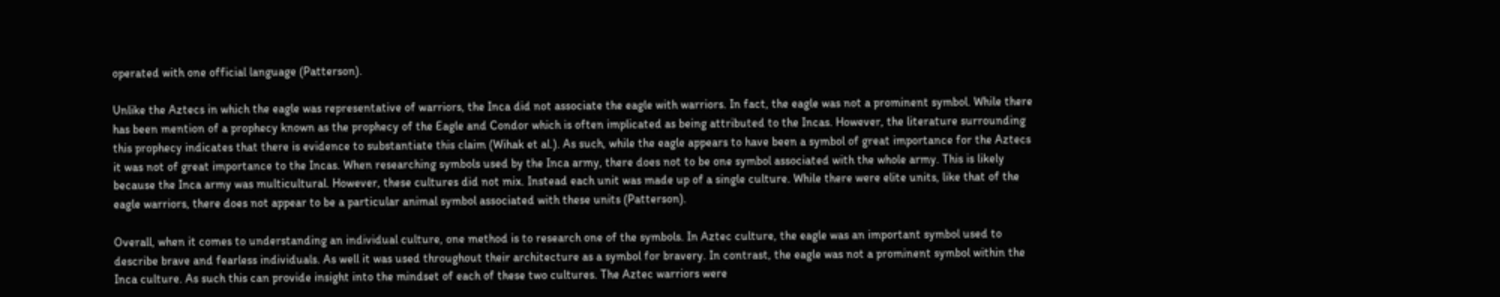operated with one official language (Patterson).

Unlike the Aztecs in which the eagle was representative of warriors, the Inca did not associate the eagle with warriors. In fact, the eagle was not a prominent symbol. While there has been mention of a prophecy known as the prophecy of the Eagle and Condor which is often implicated as being attributed to the Incas. However, the literature surrounding this prophecy indicates that there is evidence to substantiate this claim (Wihak et al.). As such, while the eagle appears to have been a symbol of great importance for the Aztecs it was not of great importance to the Incas. When researching symbols used by the Inca army, there does not to be one symbol associated with the whole army. This is likely because the Inca army was multicultural. However, these cultures did not mix. Instead each unit was made up of a single culture. While there were elite units, like that of the eagle warriors, there does not appear to be a particular animal symbol associated with these units (Patterson).

Overall, when it comes to understanding an individual culture, one method is to research one of the symbols. In Aztec culture, the eagle was an important symbol used to describe brave and fearless individuals. As well it was used throughout their architecture as a symbol for bravery. In contrast, the eagle was not a prominent symbol within the Inca culture. As such this can provide insight into the mindset of each of these two cultures. The Aztec warriors were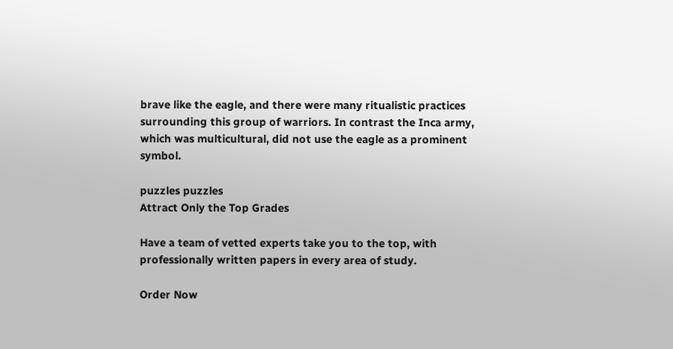brave like the eagle, and there were many ritualistic practices surrounding this group of warriors. In contrast the Inca army, which was multicultural, did not use the eagle as a prominent symbol.

puzzles puzzles
Attract Only the Top Grades

Have a team of vetted experts take you to the top, with professionally written papers in every area of study.

Order Now